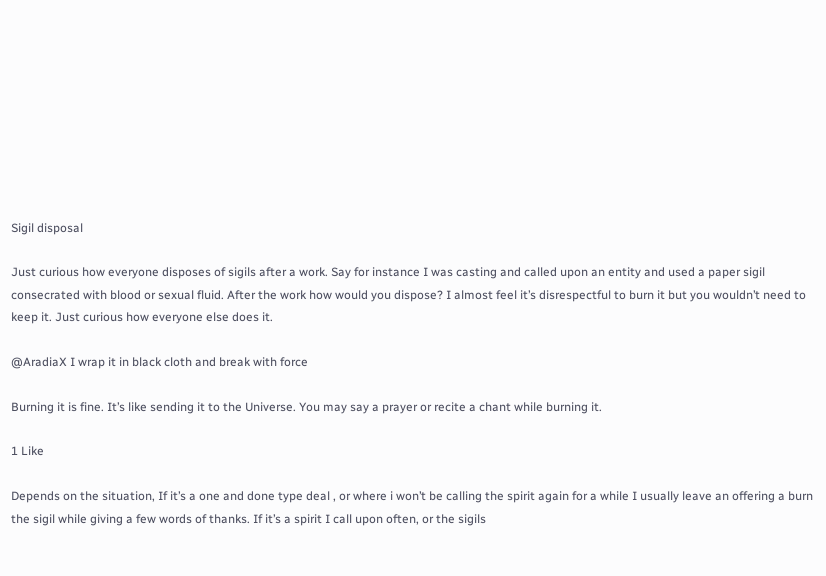Sigil disposal

Just curious how everyone disposes of sigils after a work. Say for instance I was casting and called upon an entity and used a paper sigil consecrated with blood or sexual fluid. After the work how would you dispose? I almost feel it’s disrespectful to burn it but you wouldn’t need to keep it. Just curious how everyone else does it.

@AradiaX I wrap it in black cloth and break with force

Burning it is fine. It’s like sending it to the Universe. You may say a prayer or recite a chant while burning it.

1 Like

Depends on the situation, If it’s a one and done type deal , or where i won’t be calling the spirit again for a while I usually leave an offering a burn the sigil while giving a few words of thanks. If it’s a spirit I call upon often, or the sigils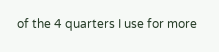of the 4 quarters I use for more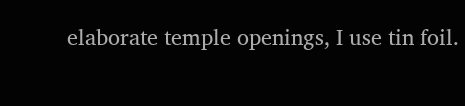elaborate temple openings, I use tin foil.